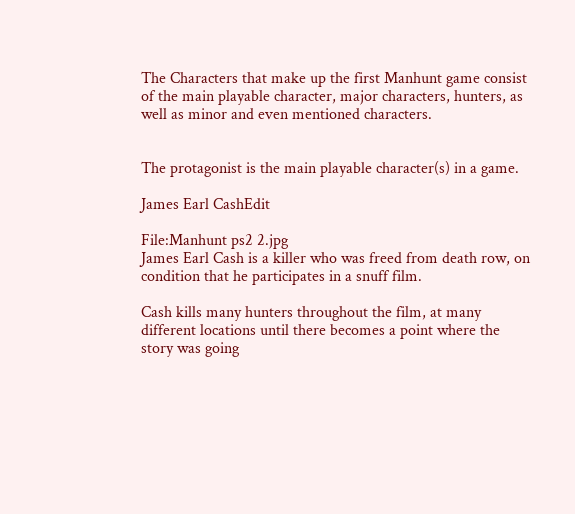The Characters that make up the first Manhunt game consist of the main playable character, major characters, hunters, as well as minor and even mentioned characters.


The protagonist is the main playable character(s) in a game.

James Earl CashEdit

File:Manhunt ps2 2.jpg
James Earl Cash is a killer who was freed from death row, on condition that he participates in a snuff film.

Cash kills many hunters throughout the film, at many different locations until there becomes a point where the story was going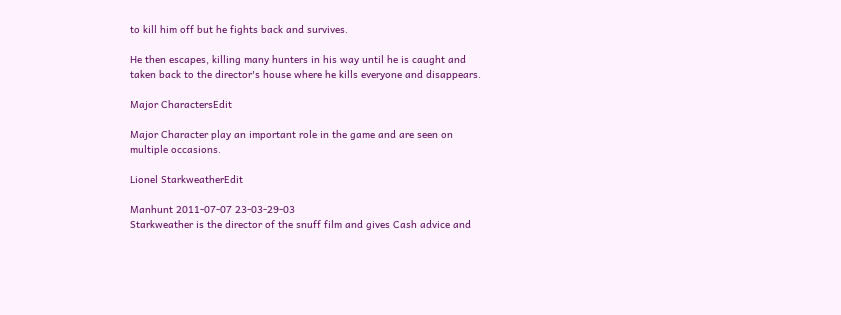to kill him off but he fights back and survives.

He then escapes, killing many hunters in his way until he is caught and taken back to the director's house where he kills everyone and disappears.

Major CharactersEdit

Major Character play an important role in the game and are seen on multiple occasions.

Lionel StarkweatherEdit

Manhunt 2011-07-07 23-03-29-03
Starkweather is the director of the snuff film and gives Cash advice and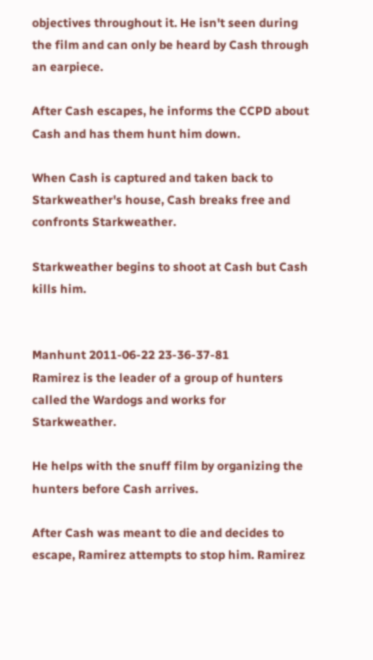objectives throughout it. He isn't seen during the film and can only be heard by Cash through an earpiece.

After Cash escapes, he informs the CCPD about Cash and has them hunt him down.

When Cash is captured and taken back to Starkweather's house, Cash breaks free and confronts Starkweather.

Starkweather begins to shoot at Cash but Cash kills him.


Manhunt 2011-06-22 23-36-37-81
Ramirez is the leader of a group of hunters called the Wardogs and works for Starkweather.

He helps with the snuff film by organizing the hunters before Cash arrives.

After Cash was meant to die and decides to escape, Ramirez attempts to stop him. Ramirez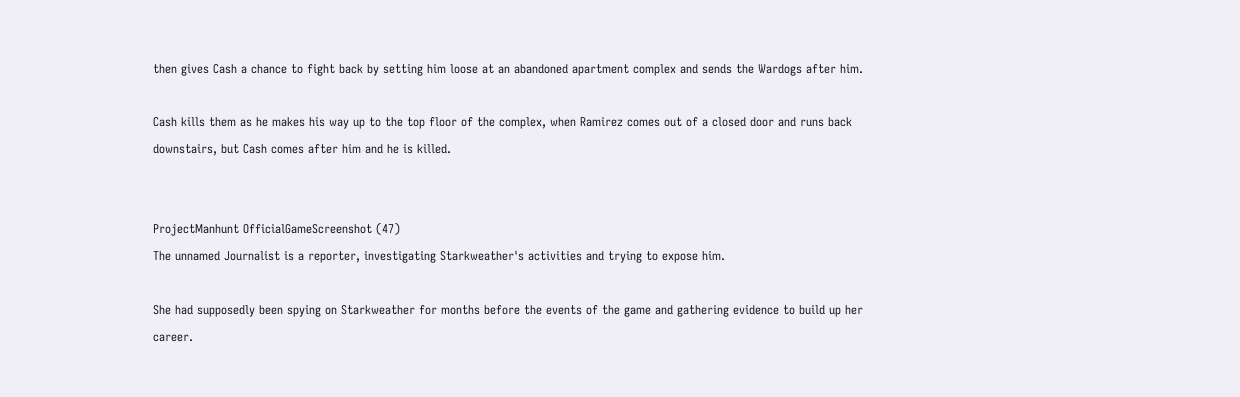then gives Cash a chance to fight back by setting him loose at an abandoned apartment complex and sends the Wardogs after him.

Cash kills them as he makes his way up to the top floor of the complex, when Ramirez comes out of a closed door and runs back downstairs, but Cash comes after him and he is killed.


ProjectManhunt OfficialGameScreenshot (47)
The unnamed Journalist is a reporter, investigating Starkweather's activities and trying to expose him.

She had supposedly been spying on Starkweather for months before the events of the game and gathering evidence to build up her career.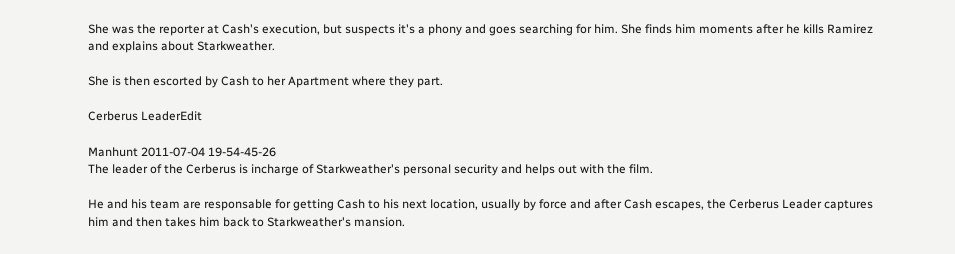She was the reporter at Cash's execution, but suspects it's a phony and goes searching for him. She finds him moments after he kills Ramirez and explains about Starkweather.

She is then escorted by Cash to her Apartment where they part.

Cerberus LeaderEdit

Manhunt 2011-07-04 19-54-45-26
The leader of the Cerberus is incharge of Starkweather's personal security and helps out with the film.

He and his team are responsable for getting Cash to his next location, usually by force and after Cash escapes, the Cerberus Leader captures him and then takes him back to Starkweather's mansion.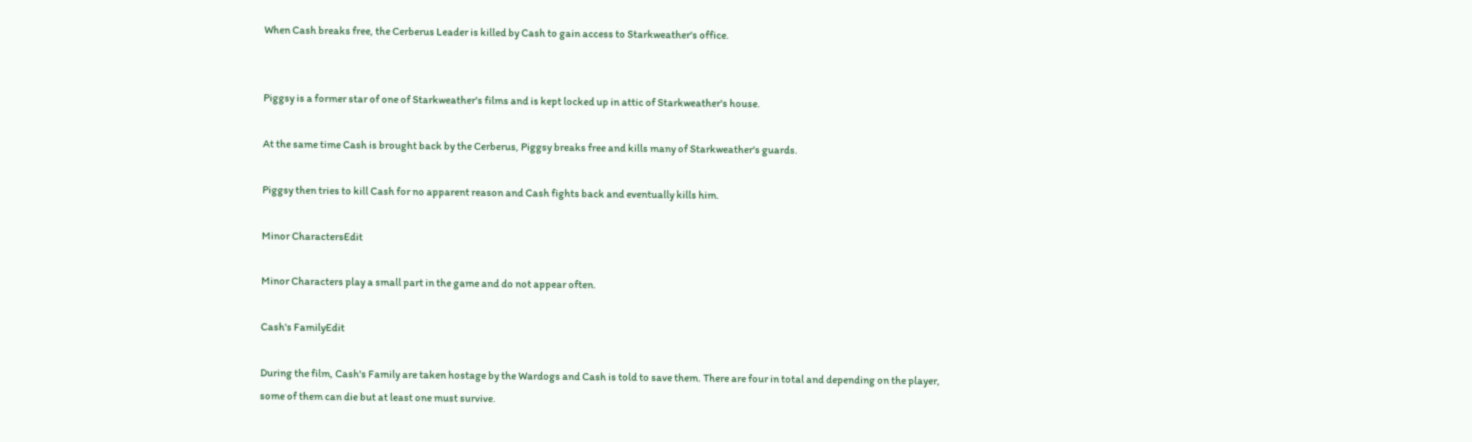When Cash breaks free, the Cerberus Leader is killed by Cash to gain access to Starkweather's office.


Piggsy is a former star of one of Starkweather's films and is kept locked up in attic of Starkweather's house.

At the same time Cash is brought back by the Cerberus, Piggsy breaks free and kills many of Starkweather's guards.

Piggsy then tries to kill Cash for no apparent reason and Cash fights back and eventually kills him.

Minor CharactersEdit

Minor Characters play a small part in the game and do not appear often.

Cash's FamilyEdit

During the film, Cash's Family are taken hostage by the Wardogs and Cash is told to save them. There are four in total and depending on the player, some of them can die but at least one must survive.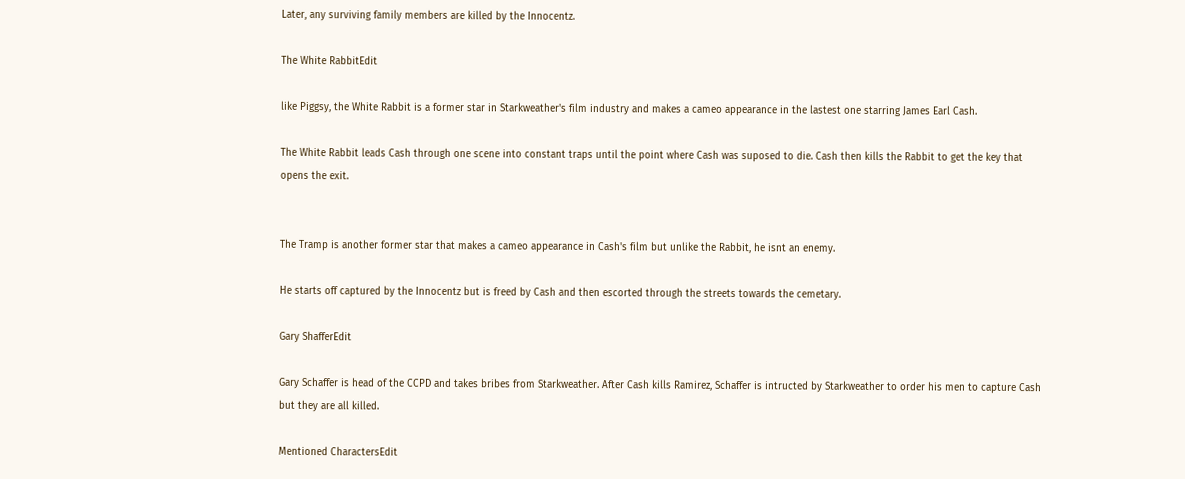Later, any surviving family members are killed by the Innocentz.

The White RabbitEdit

like Piggsy, the White Rabbit is a former star in Starkweather's film industry and makes a cameo appearance in the lastest one starring James Earl Cash.

The White Rabbit leads Cash through one scene into constant traps until the point where Cash was suposed to die. Cash then kills the Rabbit to get the key that opens the exit.


The Tramp is another former star that makes a cameo appearance in Cash's film but unlike the Rabbit, he isnt an enemy.

He starts off captured by the Innocentz but is freed by Cash and then escorted through the streets towards the cemetary.

Gary ShafferEdit

Gary Schaffer is head of the CCPD and takes bribes from Starkweather. After Cash kills Ramirez, Schaffer is intructed by Starkweather to order his men to capture Cash but they are all killed.

Mentioned CharactersEdit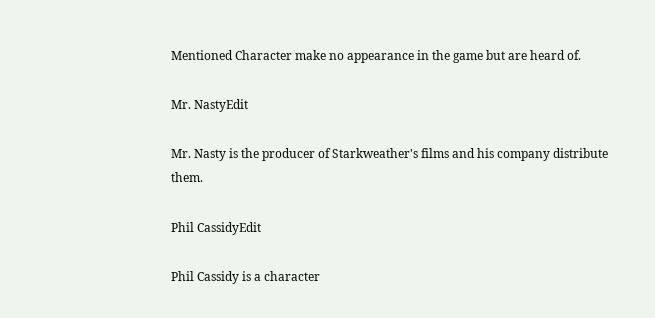Mentioned Character make no appearance in the game but are heard of.

Mr. NastyEdit

Mr. Nasty is the producer of Starkweather's films and his company distribute them.

Phil CassidyEdit

Phil Cassidy is a character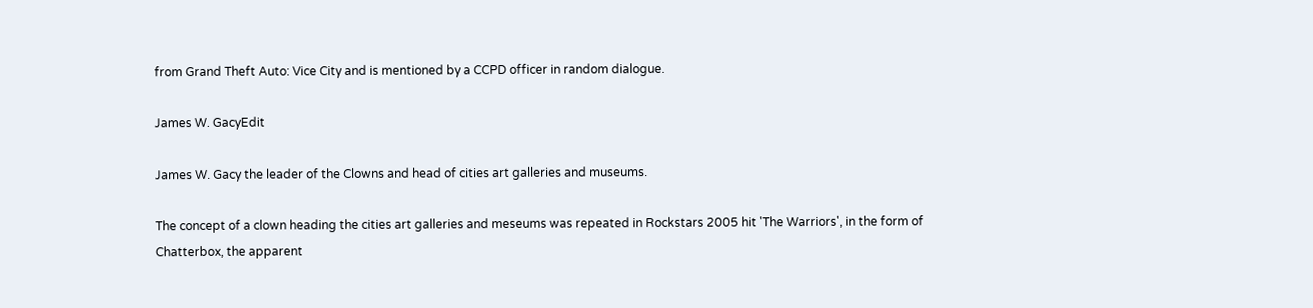from Grand Theft Auto: Vice City and is mentioned by a CCPD officer in random dialogue.

James W. GacyEdit

James W. Gacy the leader of the Clowns and head of cities art galleries and museums.

The concept of a clown heading the cities art galleries and meseums was repeated in Rockstars 2005 hit 'The Warriors', in the form of Chatterbox, the apparent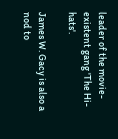leader of the movie-existent gang 'The Hi-hats'.

James W. Gacy is also a nod to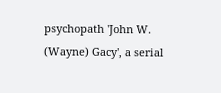psychopath 'John W. (Wayne) Gacy', a serial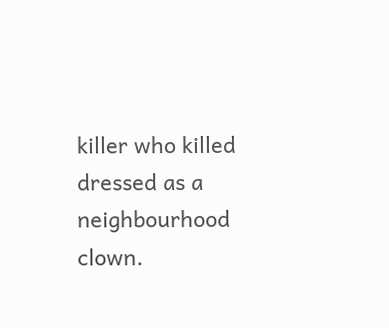killer who killed dressed as a neighbourhood clown.